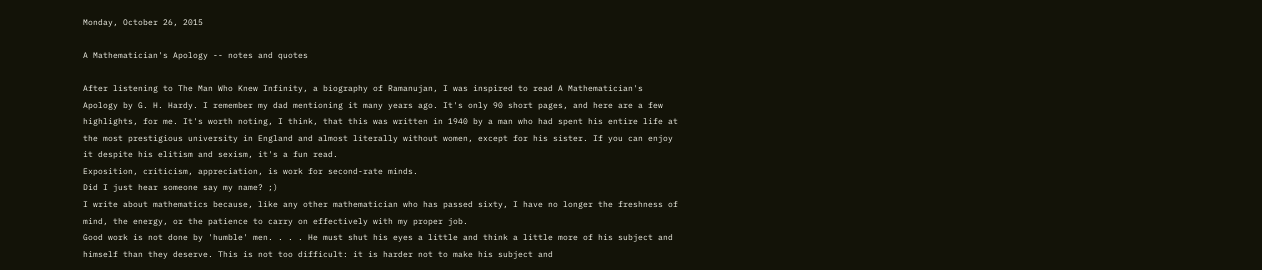Monday, October 26, 2015

A Mathematician's Apology -- notes and quotes

After listening to The Man Who Knew Infinity, a biography of Ramanujan, I was inspired to read A Mathematician's Apology by G. H. Hardy. I remember my dad mentioning it many years ago. It's only 90 short pages, and here are a few highlights, for me. It's worth noting, I think, that this was written in 1940 by a man who had spent his entire life at the most prestigious university in England and almost literally without women, except for his sister. If you can enjoy it despite his elitism and sexism, it's a fun read.
Exposition, criticism, appreciation, is work for second-rate minds.
Did I just hear someone say my name? ;)
I write about mathematics because, like any other mathematician who has passed sixty, I have no longer the freshness of mind, the energy, or the patience to carry on effectively with my proper job.
Good work is not done by 'humble' men. . . . He must shut his eyes a little and think a little more of his subject and himself than they deserve. This is not too difficult: it is harder not to make his subject and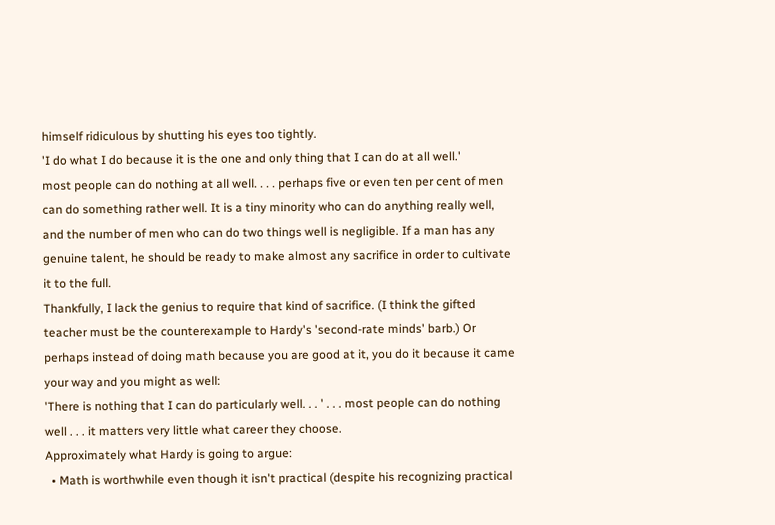himself ridiculous by shutting his eyes too tightly.
'I do what I do because it is the one and only thing that I can do at all well.'
most people can do nothing at all well. . . . perhaps five or even ten per cent of men can do something rather well. It is a tiny minority who can do anything really well, and the number of men who can do two things well is negligible. If a man has any genuine talent, he should be ready to make almost any sacrifice in order to cultivate it to the full.
Thankfully, I lack the genius to require that kind of sacrifice. (I think the gifted teacher must be the counterexample to Hardy's 'second-rate minds' barb.) Or perhaps instead of doing math because you are good at it, you do it because it came your way and you might as well:
'There is nothing that I can do particularly well. . . ' . . . most people can do nothing well . . . it matters very little what career they choose.
Approximately what Hardy is going to argue:
  • Math is worthwhile even though it isn't practical (despite his recognizing practical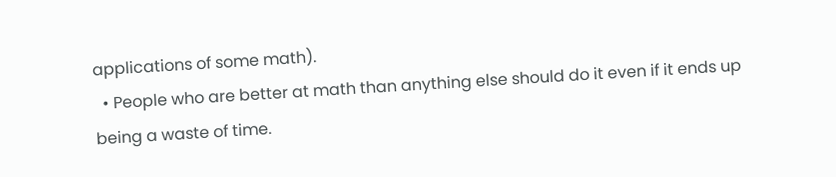applications of some math).
  • People who are better at math than anything else should do it even if it ends up being a waste of time.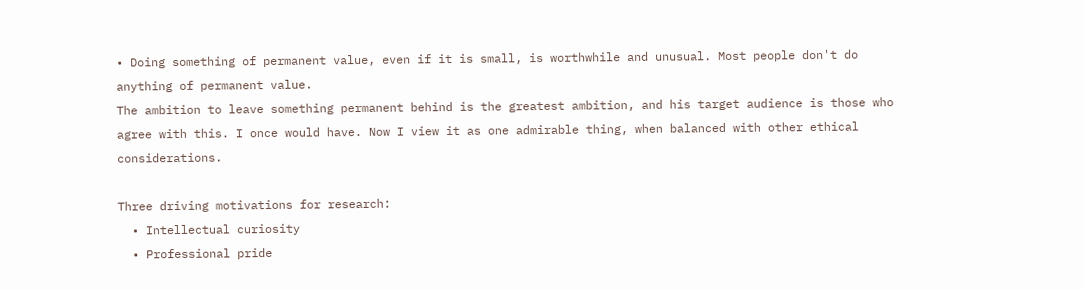• Doing something of permanent value, even if it is small, is worthwhile and unusual. Most people don't do anything of permanent value.
The ambition to leave something permanent behind is the greatest ambition, and his target audience is those who agree with this. I once would have. Now I view it as one admirable thing, when balanced with other ethical considerations.

Three driving motivations for research:
  • Intellectual curiosity
  • Professional pride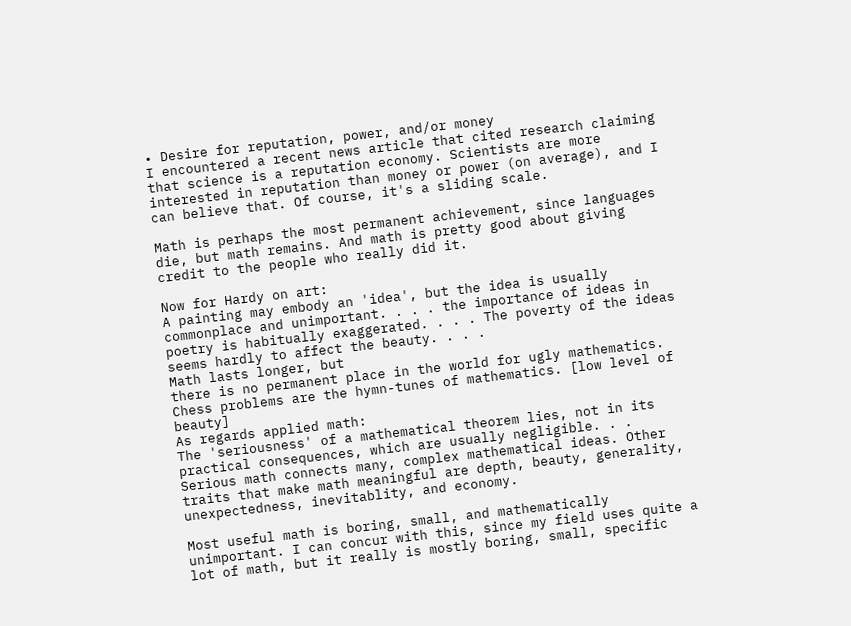• Desire for reputation, power, and/or money
I encountered a recent news article that cited research claiming that science is a reputation economy. Scientists are more interested in reputation than money or power (on average), and I can believe that. Of course, it's a sliding scale.

Math is perhaps the most permanent achievement, since languages die, but math remains. And math is pretty good about giving credit to the people who really did it.

Now for Hardy on art:
A painting may embody an 'idea', but the idea is usually commonplace and unimportant. . . . the importance of ideas in poetry is habitually exaggerated. . . . The poverty of the ideas seems hardly to affect the beauty. . . .
Math lasts longer, but
there is no permanent place in the world for ugly mathematics.
Chess problems are the hymn-tunes of mathematics. [low level of beauty]
As regards applied math:
The 'seriousness' of a mathematical theorem lies, not in its practical consequences, which are usually negligible. . .
Serious math connects many, complex mathematical ideas. Other traits that make math meaningful are depth, beauty, generality, unexpectedness, inevitablity, and economy.

Most useful math is boring, small, and mathematically unimportant. I can concur with this, since my field uses quite a lot of math, but it really is mostly boring, small, specific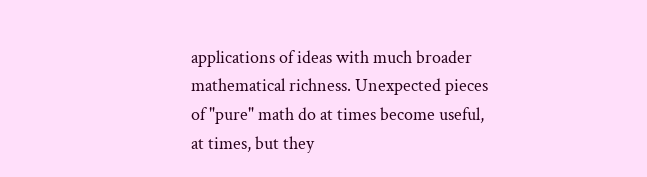applications of ideas with much broader mathematical richness. Unexpected pieces of "pure" math do at times become useful, at times, but they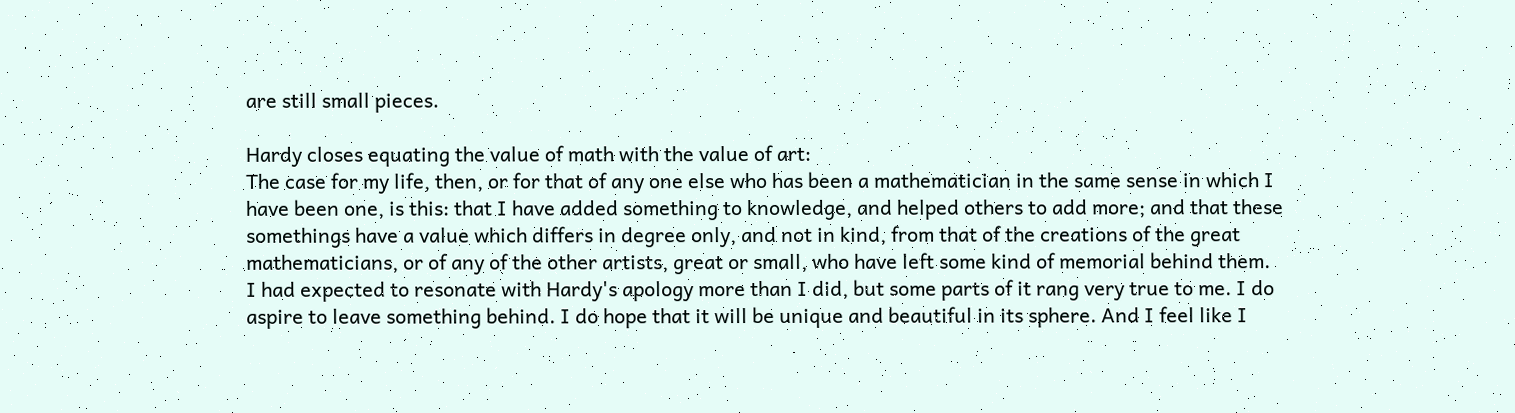are still small pieces.

Hardy closes equating the value of math with the value of art:
The case for my life, then, or for that of any one else who has been a mathematician in the same sense in which I have been one, is this: that I have added something to knowledge, and helped others to add more; and that these somethings have a value which differs in degree only, and not in kind, from that of the creations of the great mathematicians, or of any of the other artists, great or small, who have left some kind of memorial behind them.
I had expected to resonate with Hardy's apology more than I did, but some parts of it rang very true to me. I do aspire to leave something behind. I do hope that it will be unique and beautiful in its sphere. And I feel like I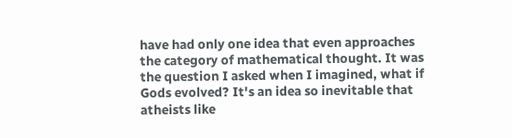have had only one idea that even approaches the category of mathematical thought. It was the question I asked when I imagined, what if Gods evolved? It's an idea so inevitable that atheists like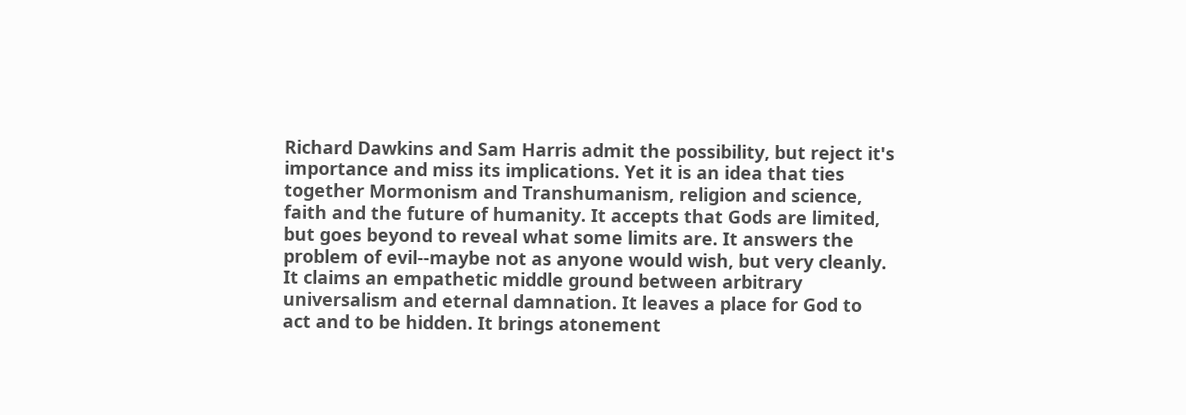Richard Dawkins and Sam Harris admit the possibility, but reject it's importance and miss its implications. Yet it is an idea that ties together Mormonism and Transhumanism, religion and science, faith and the future of humanity. It accepts that Gods are limited, but goes beyond to reveal what some limits are. It answers the problem of evil--maybe not as anyone would wish, but very cleanly. It claims an empathetic middle ground between arbitrary universalism and eternal damnation. It leaves a place for God to act and to be hidden. It brings atonement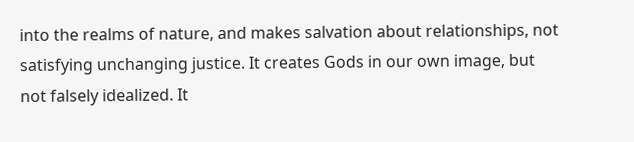into the realms of nature, and makes salvation about relationships, not satisfying unchanging justice. It creates Gods in our own image, but not falsely idealized. It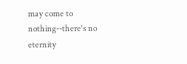may come to nothing--there's no eternity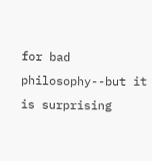for bad philosophy--but it is surprising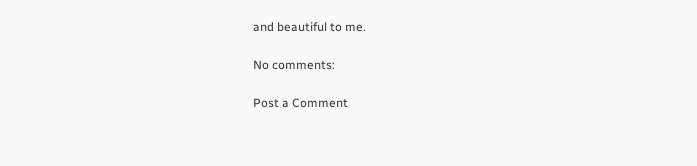and beautiful to me.

No comments:

Post a Comment